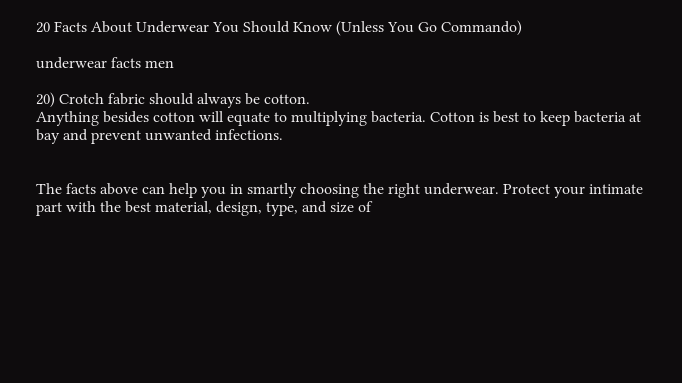20 Facts About Underwear You Should Know (Unless You Go Commando)

underwear facts men

20) Crotch fabric should always be cotton.
Anything besides cotton will equate to multiplying bacteria. Cotton is best to keep bacteria at bay and prevent unwanted infections.


The facts above can help you in smartly choosing the right underwear. Protect your intimate part with the best material, design, type, and size of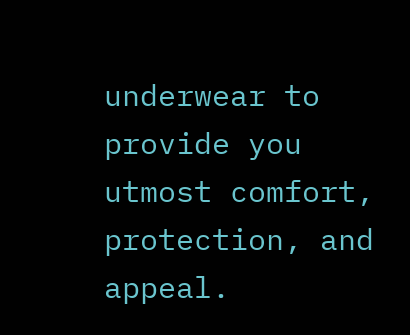underwear to provide you utmost comfort, protection, and appeal.